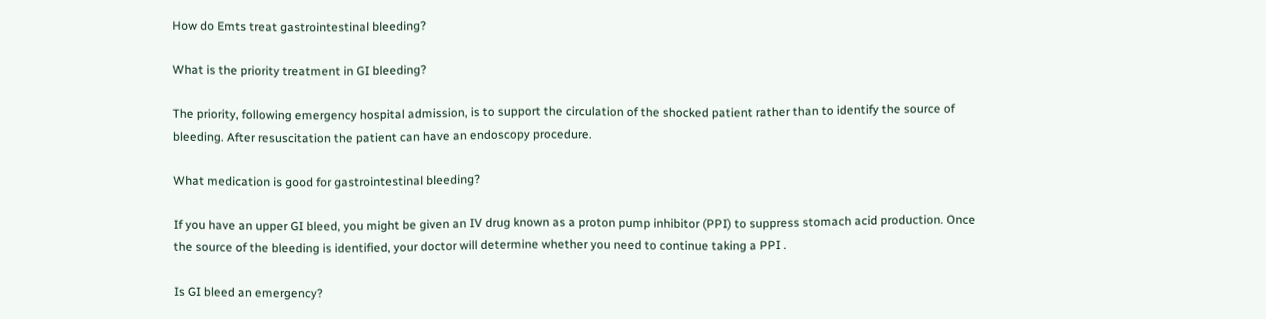How do Emts treat gastrointestinal bleeding?

What is the priority treatment in GI bleeding?

The priority, following emergency hospital admission, is to support the circulation of the shocked patient rather than to identify the source of bleeding. After resuscitation the patient can have an endoscopy procedure.

What medication is good for gastrointestinal bleeding?

If you have an upper GI bleed, you might be given an IV drug known as a proton pump inhibitor (PPI) to suppress stomach acid production. Once the source of the bleeding is identified, your doctor will determine whether you need to continue taking a PPI .

Is GI bleed an emergency?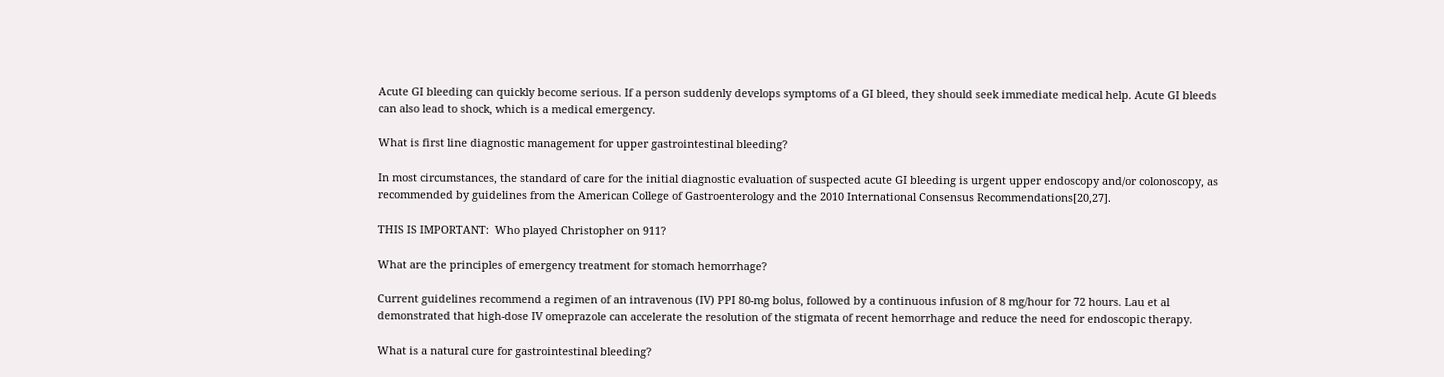Acute GI bleeding can quickly become serious. If a person suddenly develops symptoms of a GI bleed, they should seek immediate medical help. Acute GI bleeds can also lead to shock, which is a medical emergency.

What is first line diagnostic management for upper gastrointestinal bleeding?

In most circumstances, the standard of care for the initial diagnostic evaluation of suspected acute GI bleeding is urgent upper endoscopy and/or colonoscopy, as recommended by guidelines from the American College of Gastroenterology and the 2010 International Consensus Recommendations[20,27].

THIS IS IMPORTANT:  Who played Christopher on 911?

What are the principles of emergency treatment for stomach hemorrhage?

Current guidelines recommend a regimen of an intravenous (IV) PPI 80-mg bolus, followed by a continuous infusion of 8 mg/hour for 72 hours. Lau et al demonstrated that high-dose IV omeprazole can accelerate the resolution of the stigmata of recent hemorrhage and reduce the need for endoscopic therapy.

What is a natural cure for gastrointestinal bleeding?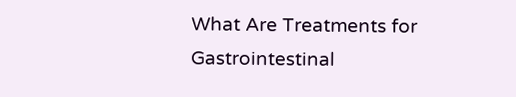What Are Treatments for Gastrointestinal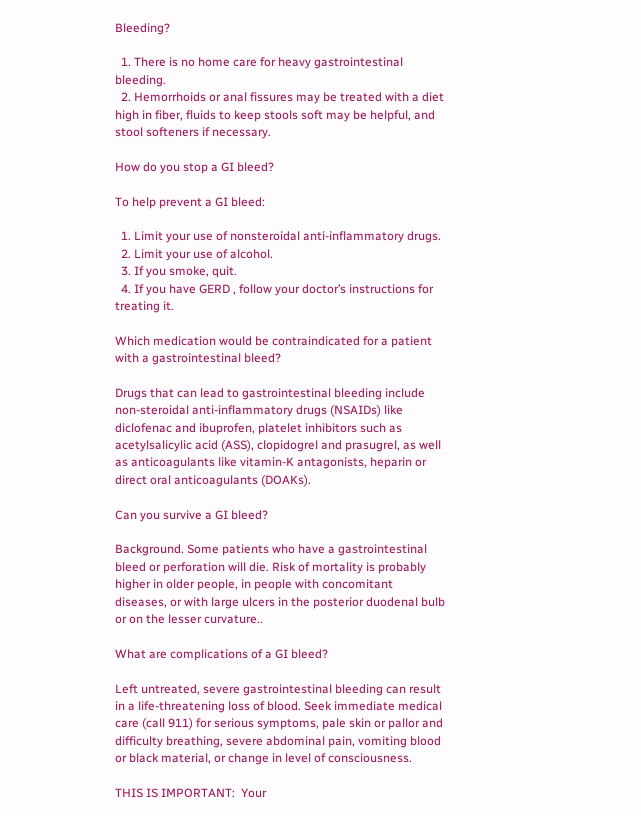Bleeding?

  1. There is no home care for heavy gastrointestinal bleeding.
  2. Hemorrhoids or anal fissures may be treated with a diet high in fiber, fluids to keep stools soft may be helpful, and stool softeners if necessary.

How do you stop a GI bleed?

To help prevent a GI bleed:

  1. Limit your use of nonsteroidal anti-inflammatory drugs.
  2. Limit your use of alcohol.
  3. If you smoke, quit.
  4. If you have GERD , follow your doctor’s instructions for treating it.

Which medication would be contraindicated for a patient with a gastrointestinal bleed?

Drugs that can lead to gastrointestinal bleeding include non-steroidal anti-inflammatory drugs (NSAIDs) like diclofenac and ibuprofen, platelet inhibitors such as acetylsalicylic acid (ASS), clopidogrel and prasugrel, as well as anticoagulants like vitamin-K antagonists, heparin or direct oral anticoagulants (DOAKs).

Can you survive a GI bleed?

Background. Some patients who have a gastrointestinal bleed or perforation will die. Risk of mortality is probably higher in older people, in people with concomitant diseases, or with large ulcers in the posterior duodenal bulb or on the lesser curvature..

What are complications of a GI bleed?

Left untreated, severe gastrointestinal bleeding can result in a life-threatening loss of blood. Seek immediate medical care (call 911) for serious symptoms, pale skin or pallor and difficulty breathing, severe abdominal pain, vomiting blood or black material, or change in level of consciousness.

THIS IS IMPORTANT:  Your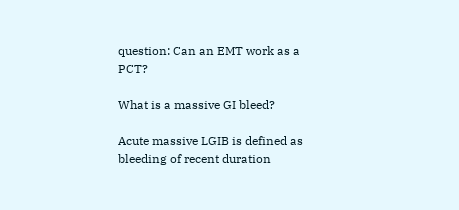question: Can an EMT work as a PCT?

What is a massive GI bleed?

Acute massive LGIB is defined as bleeding of recent duration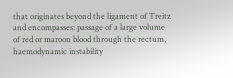that originates beyond the ligament of Treitz and encompasses: passage of a large volume of red or maroon blood through the rectum, haemodynamic instability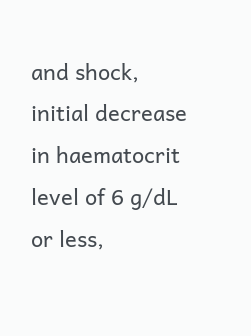and shock, initial decrease in haematocrit level of 6 g/dL or less,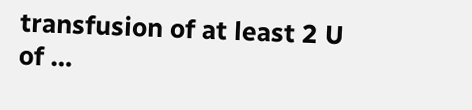transfusion of at least 2 U of …